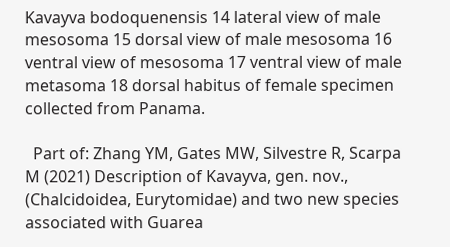Kavayva bodoquenensis 14 lateral view of male mesosoma 15 dorsal view of male mesosoma 16 ventral view of mesosoma 17 ventral view of male metasoma 18 dorsal habitus of female specimen collected from Panama.

  Part of: Zhang YM, Gates MW, Silvestre R, Scarpa M (2021) Description of Kavayva, gen. nov., (Chalcidoidea, Eurytomidae) and two new species associated with Guarea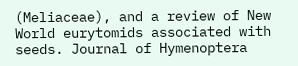(Meliaceae), and a review of New World eurytomids associated with seeds. Journal of Hymenoptera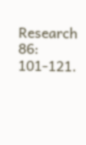Research 86: 101-121.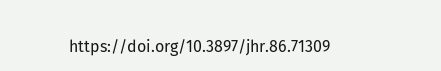https://doi.org/10.3897/jhr.86.71309